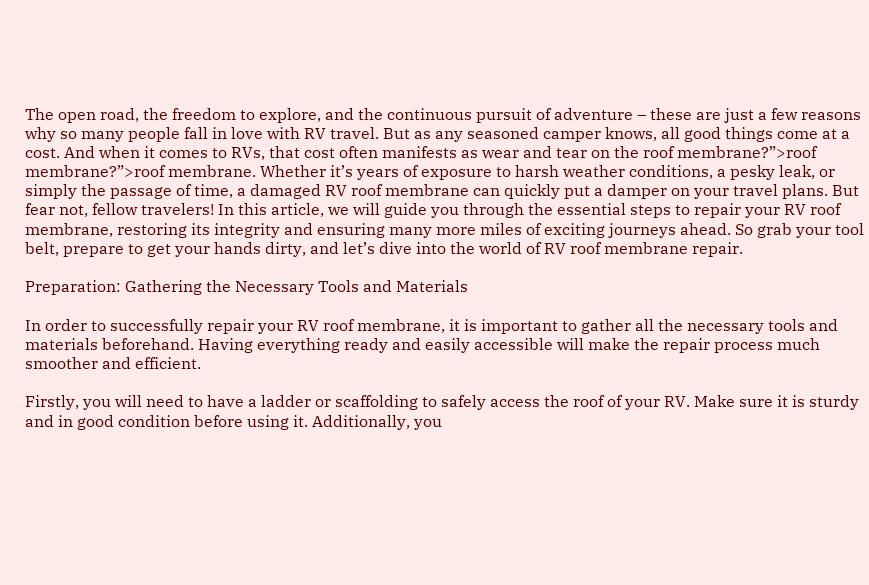The open road, the freedom to explore, and the continuous pursuit of adventure – these are just a few reasons why so many people fall in love with RV travel. But as any seasoned camper knows, all good things come at a cost. And when it comes to RVs, that cost often manifests as wear and tear on the roof membrane?”>roof membrane?”>roof membrane. Whether it’s years of exposure to harsh weather conditions, a pesky leak, or simply the passage of time, a damaged RV roof membrane can quickly put a damper on your travel plans. But fear not, fellow travelers! In this article, we will guide you through the essential steps to repair your RV roof membrane, restoring its integrity and ensuring many more miles of exciting journeys ahead. So grab your tool belt, prepare to get your hands dirty, and let’s dive into the world of RV roof membrane repair.

Preparation: Gathering the Necessary Tools and Materials

In order to successfully repair your RV roof membrane, it is important to gather all the necessary tools and materials beforehand. Having everything ready and easily accessible will make the repair process much smoother and efficient.

Firstly, you will need to have a ladder or scaffolding to safely access the roof of your RV. Make sure it is sturdy and in good condition before using it. Additionally, you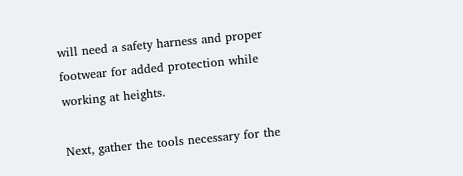will need a safety harness and proper footwear for added protection while working at heights.

Next, gather the tools necessary for the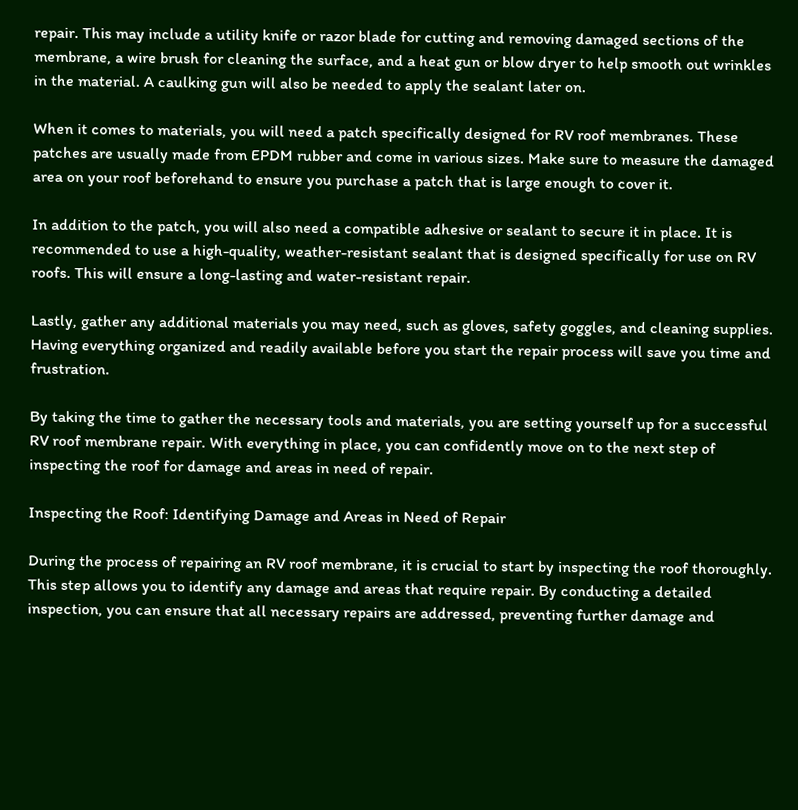repair. This may include a utility knife or razor blade for cutting and removing damaged sections of the membrane, a wire brush for cleaning the surface, and a heat gun or blow dryer to help smooth out wrinkles in the material. A caulking gun will also be needed to apply the sealant later on.

When it comes to materials, you will need a patch specifically designed for RV roof membranes. These patches are usually made from EPDM rubber and come in various sizes. Make sure to measure the damaged area on your roof beforehand to ensure you purchase a patch that is large enough to cover it.

In addition to the patch, you will also need a compatible adhesive or sealant to secure it in place. It is recommended to use a high-quality, weather-resistant sealant that is designed specifically for use on RV roofs. This will ensure a long-lasting and water-resistant repair.

Lastly, gather any additional materials you may need, such as gloves, safety goggles, and cleaning supplies. Having everything organized and readily available before you start the repair process will save you time and frustration.

By taking the time to gather the necessary tools and materials, you are setting yourself up for a successful RV roof membrane repair. With everything in place, you can confidently move on to the next step of inspecting the roof for damage and areas in need of repair.

Inspecting the Roof: Identifying Damage and Areas in Need of Repair

During the process of repairing an RV roof membrane, it is crucial to start by inspecting the roof thoroughly. This step allows you to identify any damage and areas that require repair. By conducting a detailed inspection, you can ensure that all necessary repairs are addressed, preventing further damage and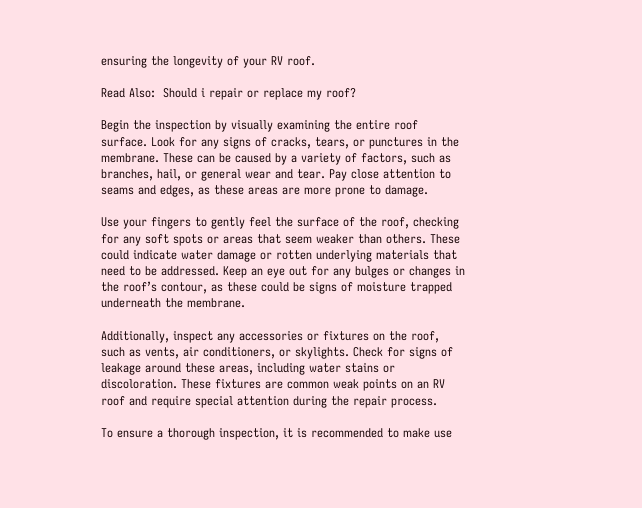ensuring the longevity of your RV roof.

Read Also:  Should i repair or replace my roof?

Begin the inspection by visually examining the entire roof surface. Look for any signs of cracks, tears, or punctures in the membrane. These can be caused by a variety of factors, such as branches, hail, or general wear and tear. Pay close attention to seams and edges, as these areas are more prone to damage.

Use your fingers to gently feel the surface of the roof, checking for any soft spots or areas that seem weaker than others. These could indicate water damage or rotten underlying materials that need to be addressed. Keep an eye out for any bulges or changes in the roof’s contour, as these could be signs of moisture trapped underneath the membrane.

Additionally, inspect any accessories or fixtures on the roof, such as vents, air conditioners, or skylights. Check for signs of leakage around these areas, including water stains or discoloration. These fixtures are common weak points on an RV roof and require special attention during the repair process.

To ensure a thorough inspection, it is recommended to make use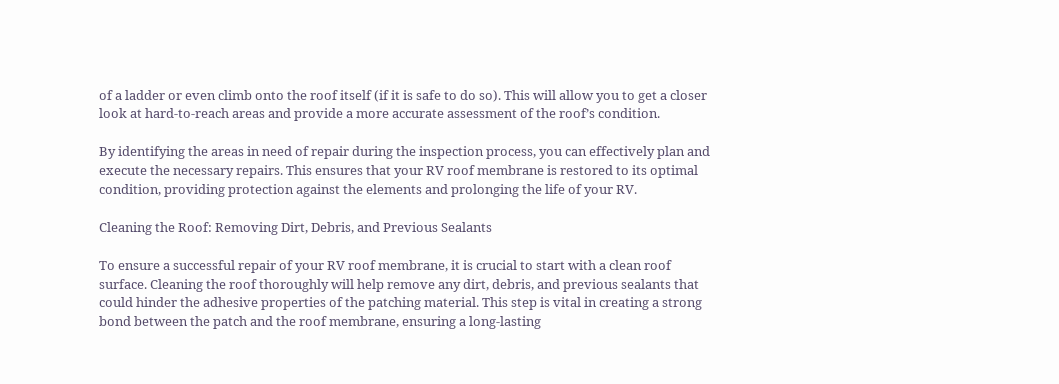of a ladder or even climb onto the roof itself (if it is safe to do so). This will allow you to get a closer look at hard-to-reach areas and provide a more accurate assessment of the roof’s condition.

By identifying the areas in need of repair during the inspection process, you can effectively plan and execute the necessary repairs. This ensures that your RV roof membrane is restored to its optimal condition, providing protection against the elements and prolonging the life of your RV.

Cleaning the Roof: Removing Dirt, Debris, and Previous Sealants

To ensure a successful repair of your RV roof membrane, it is crucial to start with a clean roof surface. Cleaning the roof thoroughly will help remove any dirt, debris, and previous sealants that could hinder the adhesive properties of the patching material. This step is vital in creating a strong bond between the patch and the roof membrane, ensuring a long-lasting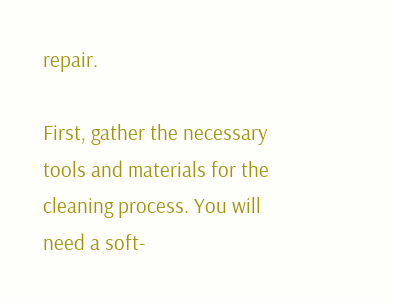repair.

First, gather the necessary tools and materials for the cleaning process. You will need a soft-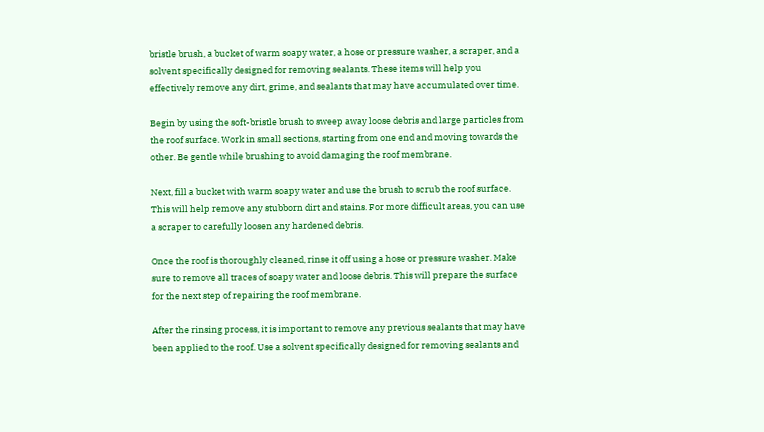bristle brush, a bucket of warm soapy water, a hose or pressure washer, a scraper, and a solvent specifically designed for removing sealants. These items will help you effectively remove any dirt, grime, and sealants that may have accumulated over time.

Begin by using the soft-bristle brush to sweep away loose debris and large particles from the roof surface. Work in small sections, starting from one end and moving towards the other. Be gentle while brushing to avoid damaging the roof membrane.

Next, fill a bucket with warm soapy water and use the brush to scrub the roof surface. This will help remove any stubborn dirt and stains. For more difficult areas, you can use a scraper to carefully loosen any hardened debris.

Once the roof is thoroughly cleaned, rinse it off using a hose or pressure washer. Make sure to remove all traces of soapy water and loose debris. This will prepare the surface for the next step of repairing the roof membrane.

After the rinsing process, it is important to remove any previous sealants that may have been applied to the roof. Use a solvent specifically designed for removing sealants and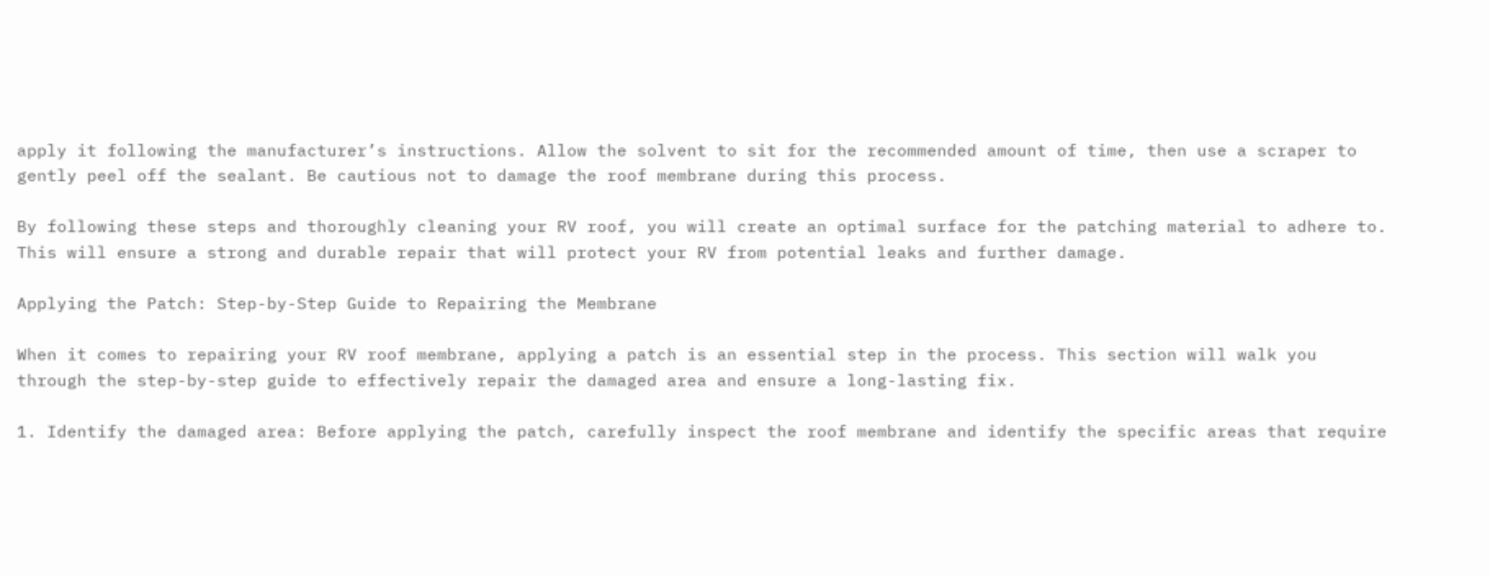apply it following the manufacturer’s instructions. Allow the solvent to sit for the recommended amount of time, then use a scraper to gently peel off the sealant. Be cautious not to damage the roof membrane during this process.

By following these steps and thoroughly cleaning your RV roof, you will create an optimal surface for the patching material to adhere to. This will ensure a strong and durable repair that will protect your RV from potential leaks and further damage.

Applying the Patch: Step-by-Step Guide to Repairing the Membrane

When it comes to repairing your RV roof membrane, applying a patch is an essential step in the process. This section will walk you through the step-by-step guide to effectively repair the damaged area and ensure a long-lasting fix.

1. Identify the damaged area: Before applying the patch, carefully inspect the roof membrane and identify the specific areas that require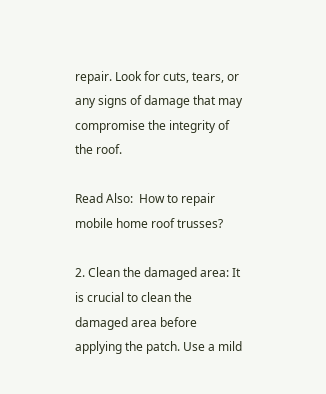repair. Look for cuts, tears, or any signs of damage that may compromise the integrity of the roof.

Read Also:  How to repair mobile home roof trusses?

2. Clean the damaged area: It is crucial to clean the damaged area before applying the patch. Use a mild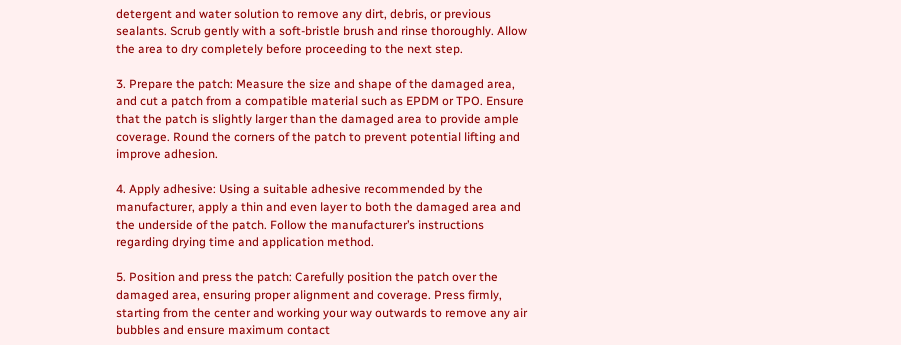detergent and water solution to remove any dirt, debris, or previous sealants. Scrub gently with a soft-bristle brush and rinse thoroughly. Allow the area to dry completely before proceeding to the next step.

3. Prepare the patch: Measure the size and shape of the damaged area, and cut a patch from a compatible material such as EPDM or TPO. Ensure that the patch is slightly larger than the damaged area to provide ample coverage. Round the corners of the patch to prevent potential lifting and improve adhesion.

4. Apply adhesive: Using a suitable adhesive recommended by the manufacturer, apply a thin and even layer to both the damaged area and the underside of the patch. Follow the manufacturer’s instructions regarding drying time and application method.

5. Position and press the patch: Carefully position the patch over the damaged area, ensuring proper alignment and coverage. Press firmly, starting from the center and working your way outwards to remove any air bubbles and ensure maximum contact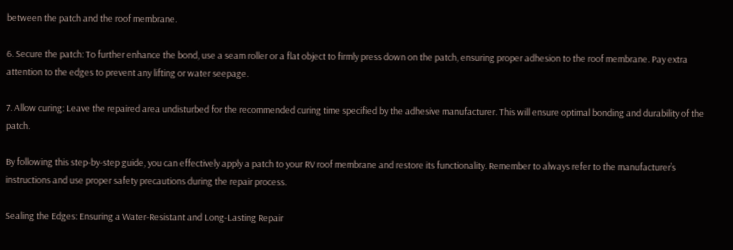between the patch and the roof membrane.

6. Secure the patch: To further enhance the bond, use a seam roller or a flat object to firmly press down on the patch, ensuring proper adhesion to the roof membrane. Pay extra attention to the edges to prevent any lifting or water seepage.

7. Allow curing: Leave the repaired area undisturbed for the recommended curing time specified by the adhesive manufacturer. This will ensure optimal bonding and durability of the patch.

By following this step-by-step guide, you can effectively apply a patch to your RV roof membrane and restore its functionality. Remember to always refer to the manufacturer’s instructions and use proper safety precautions during the repair process.

Sealing the Edges: Ensuring a Water-Resistant and Long-Lasting Repair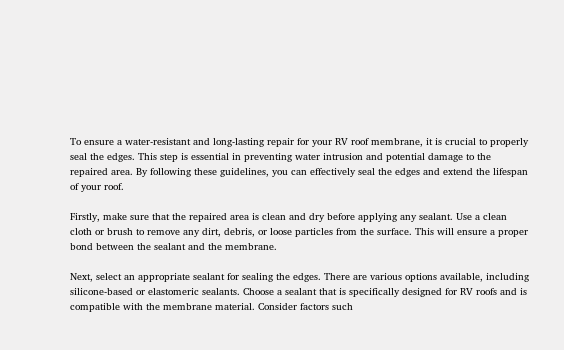To ensure a water-resistant and long-lasting repair for your RV roof membrane, it is crucial to properly seal the edges. This step is essential in preventing water intrusion and potential damage to the repaired area. By following these guidelines, you can effectively seal the edges and extend the lifespan of your roof.

Firstly, make sure that the repaired area is clean and dry before applying any sealant. Use a clean cloth or brush to remove any dirt, debris, or loose particles from the surface. This will ensure a proper bond between the sealant and the membrane.

Next, select an appropriate sealant for sealing the edges. There are various options available, including silicone-based or elastomeric sealants. Choose a sealant that is specifically designed for RV roofs and is compatible with the membrane material. Consider factors such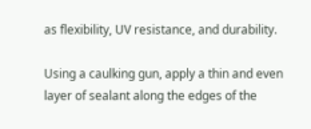as flexibility, UV resistance, and durability.

Using a caulking gun, apply a thin and even layer of sealant along the edges of the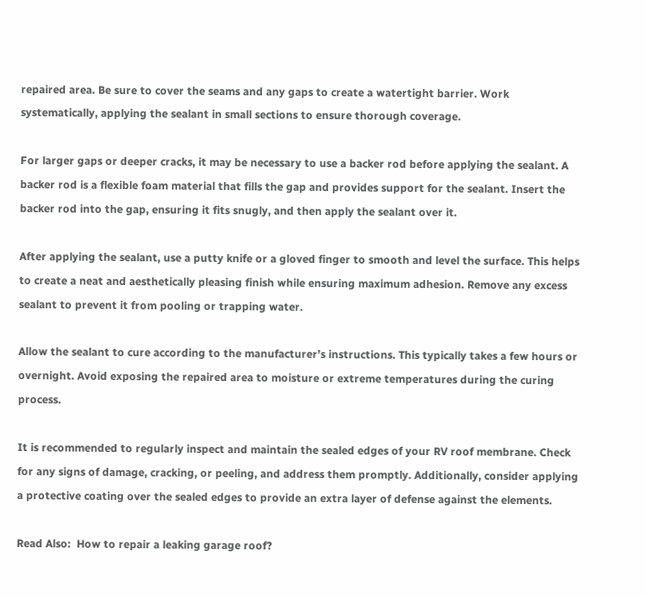repaired area. Be sure to cover the seams and any gaps to create a watertight barrier. Work systematically, applying the sealant in small sections to ensure thorough coverage.

For larger gaps or deeper cracks, it may be necessary to use a backer rod before applying the sealant. A backer rod is a flexible foam material that fills the gap and provides support for the sealant. Insert the backer rod into the gap, ensuring it fits snugly, and then apply the sealant over it.

After applying the sealant, use a putty knife or a gloved finger to smooth and level the surface. This helps to create a neat and aesthetically pleasing finish while ensuring maximum adhesion. Remove any excess sealant to prevent it from pooling or trapping water.

Allow the sealant to cure according to the manufacturer’s instructions. This typically takes a few hours or overnight. Avoid exposing the repaired area to moisture or extreme temperatures during the curing process.

It is recommended to regularly inspect and maintain the sealed edges of your RV roof membrane. Check for any signs of damage, cracking, or peeling, and address them promptly. Additionally, consider applying a protective coating over the sealed edges to provide an extra layer of defense against the elements.

Read Also:  How to repair a leaking garage roof?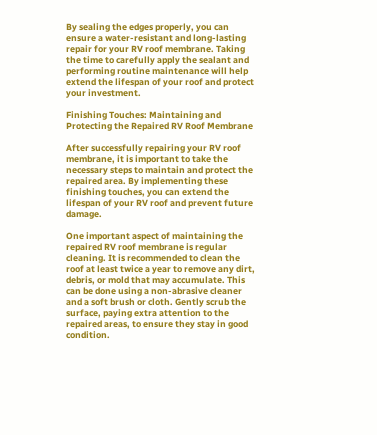By sealing the edges properly, you can ensure a water-resistant and long-lasting repair for your RV roof membrane. Taking the time to carefully apply the sealant and performing routine maintenance will help extend the lifespan of your roof and protect your investment.

Finishing Touches: Maintaining and Protecting the Repaired RV Roof Membrane

After successfully repairing your RV roof membrane, it is important to take the necessary steps to maintain and protect the repaired area. By implementing these finishing touches, you can extend the lifespan of your RV roof and prevent future damage.

One important aspect of maintaining the repaired RV roof membrane is regular cleaning. It is recommended to clean the roof at least twice a year to remove any dirt, debris, or mold that may accumulate. This can be done using a non-abrasive cleaner and a soft brush or cloth. Gently scrub the surface, paying extra attention to the repaired areas, to ensure they stay in good condition.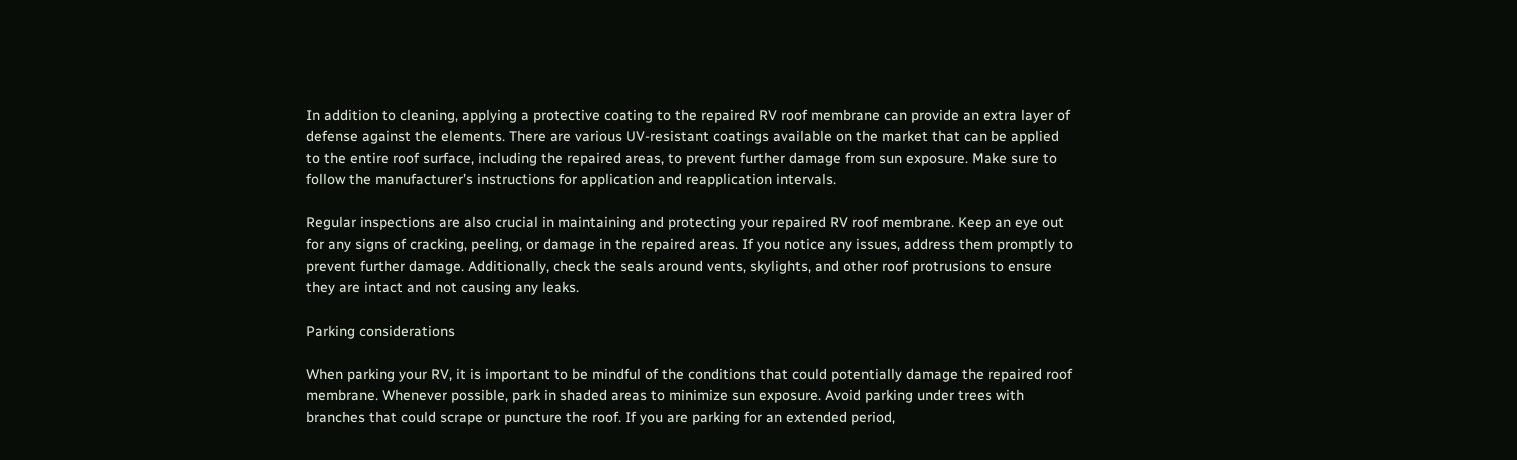In addition to cleaning, applying a protective coating to the repaired RV roof membrane can provide an extra layer of defense against the elements. There are various UV-resistant coatings available on the market that can be applied to the entire roof surface, including the repaired areas, to prevent further damage from sun exposure. Make sure to follow the manufacturer’s instructions for application and reapplication intervals.

Regular inspections are also crucial in maintaining and protecting your repaired RV roof membrane. Keep an eye out for any signs of cracking, peeling, or damage in the repaired areas. If you notice any issues, address them promptly to prevent further damage. Additionally, check the seals around vents, skylights, and other roof protrusions to ensure they are intact and not causing any leaks.

Parking considerations

When parking your RV, it is important to be mindful of the conditions that could potentially damage the repaired roof membrane. Whenever possible, park in shaded areas to minimize sun exposure. Avoid parking under trees with branches that could scrape or puncture the roof. If you are parking for an extended period,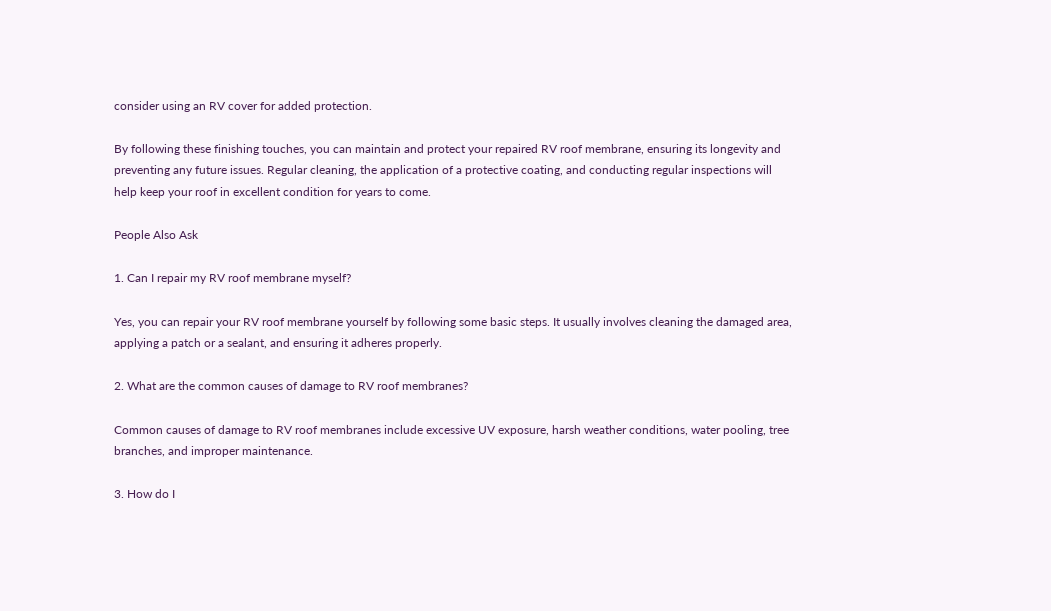consider using an RV cover for added protection.

By following these finishing touches, you can maintain and protect your repaired RV roof membrane, ensuring its longevity and preventing any future issues. Regular cleaning, the application of a protective coating, and conducting regular inspections will help keep your roof in excellent condition for years to come.

People Also Ask

1. Can I repair my RV roof membrane myself?

Yes, you can repair your RV roof membrane yourself by following some basic steps. It usually involves cleaning the damaged area, applying a patch or a sealant, and ensuring it adheres properly.

2. What are the common causes of damage to RV roof membranes?

Common causes of damage to RV roof membranes include excessive UV exposure, harsh weather conditions, water pooling, tree branches, and improper maintenance.

3. How do I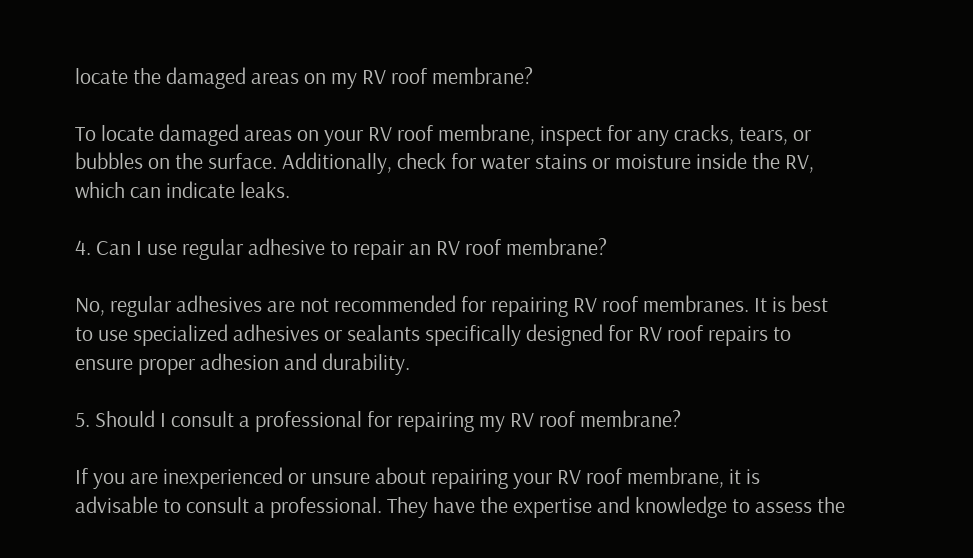locate the damaged areas on my RV roof membrane?

To locate damaged areas on your RV roof membrane, inspect for any cracks, tears, or bubbles on the surface. Additionally, check for water stains or moisture inside the RV, which can indicate leaks.

4. Can I use regular adhesive to repair an RV roof membrane?

No, regular adhesives are not recommended for repairing RV roof membranes. It is best to use specialized adhesives or sealants specifically designed for RV roof repairs to ensure proper adhesion and durability.

5. Should I consult a professional for repairing my RV roof membrane?

If you are inexperienced or unsure about repairing your RV roof membrane, it is advisable to consult a professional. They have the expertise and knowledge to assess the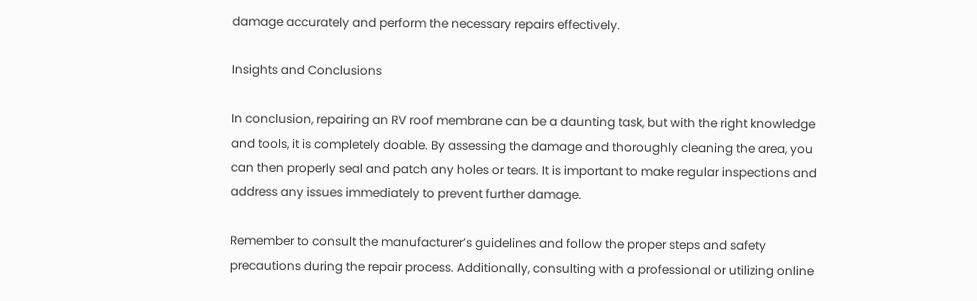damage accurately and perform the necessary repairs effectively.

Insights and Conclusions

In conclusion, repairing an RV roof membrane can be a daunting task, but with the right knowledge and tools, it is completely doable. By assessing the damage and thoroughly cleaning the area, you can then properly seal and patch any holes or tears. It is important to make regular inspections and address any issues immediately to prevent further damage.

Remember to consult the manufacturer’s guidelines and follow the proper steps and safety precautions during the repair process. Additionally, consulting with a professional or utilizing online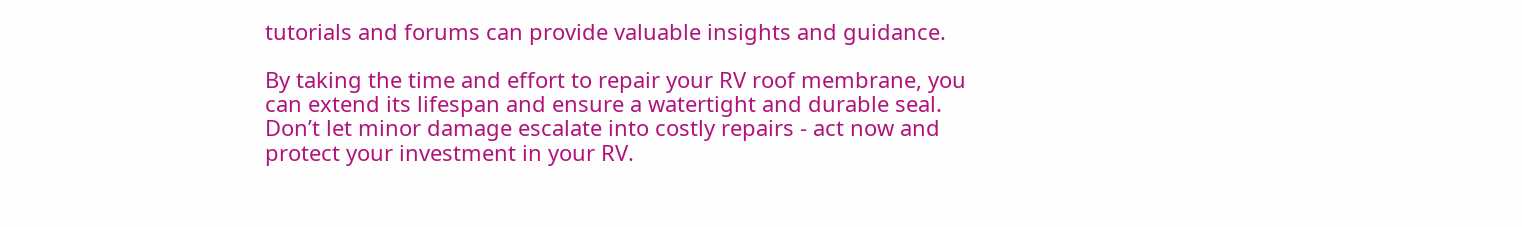tutorials and forums can provide valuable insights and guidance.

By taking the time and effort to repair your RV roof membrane, you can extend its lifespan and ensure a watertight and durable seal. Don’t let minor damage escalate into costly repairs - act now and protect your investment in your RV.